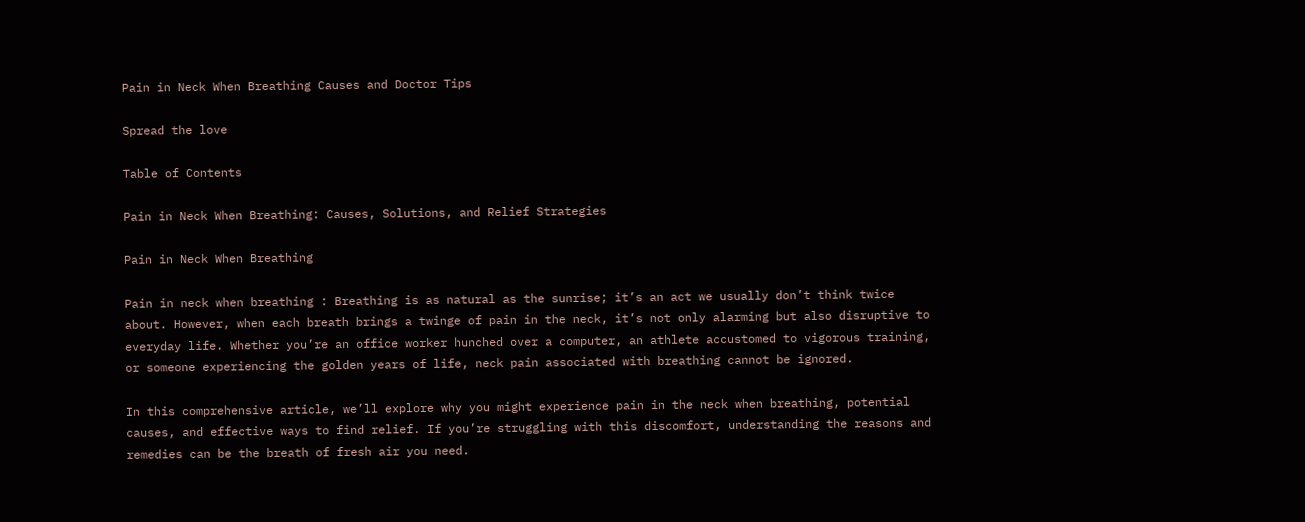Pain in Neck When Breathing Causes and Doctor Tips

Spread the love

Table of Contents

Pain in Neck When Breathing: Causes, Solutions, and Relief Strategies

Pain in Neck When Breathing

Pain in neck when breathing : Breathing is as natural as the sunrise; it’s an act we usually don’t think twice about. However, when each breath brings a twinge of pain in the neck, it’s not only alarming but also disruptive to everyday life. Whether you’re an office worker hunched over a computer, an athlete accustomed to vigorous training, or someone experiencing the golden years of life, neck pain associated with breathing cannot be ignored.

In this comprehensive article, we’ll explore why you might experience pain in the neck when breathing, potential causes, and effective ways to find relief. If you’re struggling with this discomfort, understanding the reasons and remedies can be the breath of fresh air you need.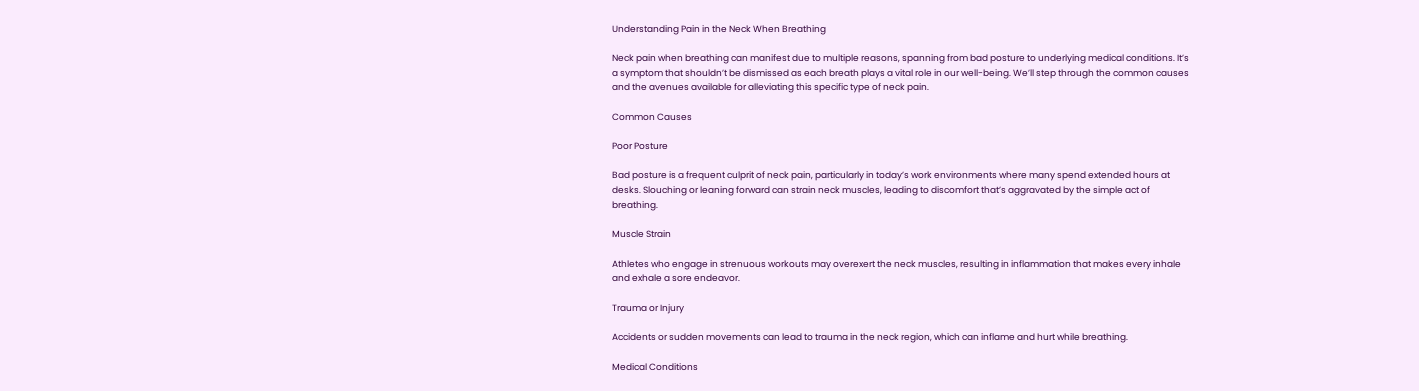Understanding Pain in the Neck When Breathing

Neck pain when breathing can manifest due to multiple reasons, spanning from bad posture to underlying medical conditions. It’s a symptom that shouldn’t be dismissed as each breath plays a vital role in our well-being. We’ll step through the common causes and the avenues available for alleviating this specific type of neck pain.

Common Causes

Poor Posture

Bad posture is a frequent culprit of neck pain, particularly in today’s work environments where many spend extended hours at desks. Slouching or leaning forward can strain neck muscles, leading to discomfort that’s aggravated by the simple act of breathing.

Muscle Strain

Athletes who engage in strenuous workouts may overexert the neck muscles, resulting in inflammation that makes every inhale and exhale a sore endeavor.

Trauma or Injury

Accidents or sudden movements can lead to trauma in the neck region, which can inflame and hurt while breathing.

Medical Conditions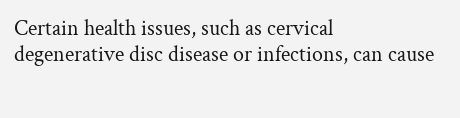Certain health issues, such as cervical degenerative disc disease or infections, can cause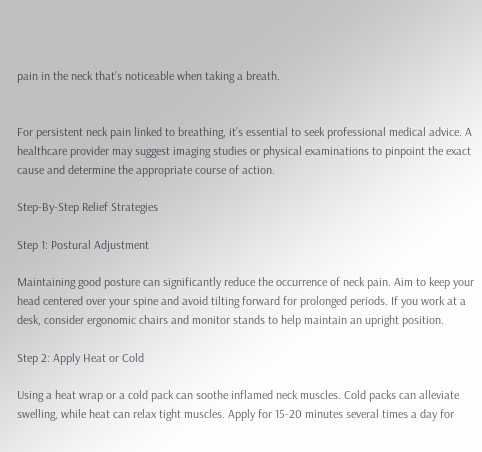pain in the neck that’s noticeable when taking a breath.


For persistent neck pain linked to breathing, it’s essential to seek professional medical advice. A healthcare provider may suggest imaging studies or physical examinations to pinpoint the exact cause and determine the appropriate course of action.

Step-By-Step Relief Strategies

Step 1: Postural Adjustment

Maintaining good posture can significantly reduce the occurrence of neck pain. Aim to keep your head centered over your spine and avoid tilting forward for prolonged periods. If you work at a desk, consider ergonomic chairs and monitor stands to help maintain an upright position.

Step 2: Apply Heat or Cold

Using a heat wrap or a cold pack can soothe inflamed neck muscles. Cold packs can alleviate swelling, while heat can relax tight muscles. Apply for 15-20 minutes several times a day for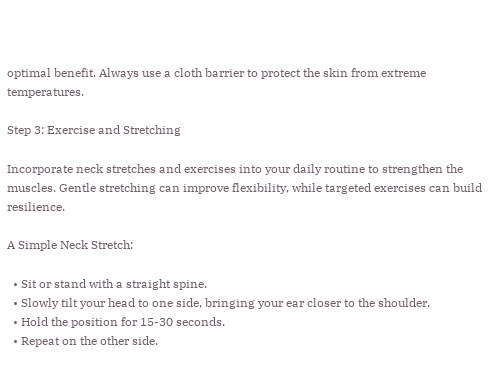optimal benefit. Always use a cloth barrier to protect the skin from extreme temperatures.

Step 3: Exercise and Stretching

Incorporate neck stretches and exercises into your daily routine to strengthen the muscles. Gentle stretching can improve flexibility, while targeted exercises can build resilience.

A Simple Neck Stretch:

  • Sit or stand with a straight spine.
  • Slowly tilt your head to one side, bringing your ear closer to the shoulder.
  • Hold the position for 15-30 seconds.
  • Repeat on the other side.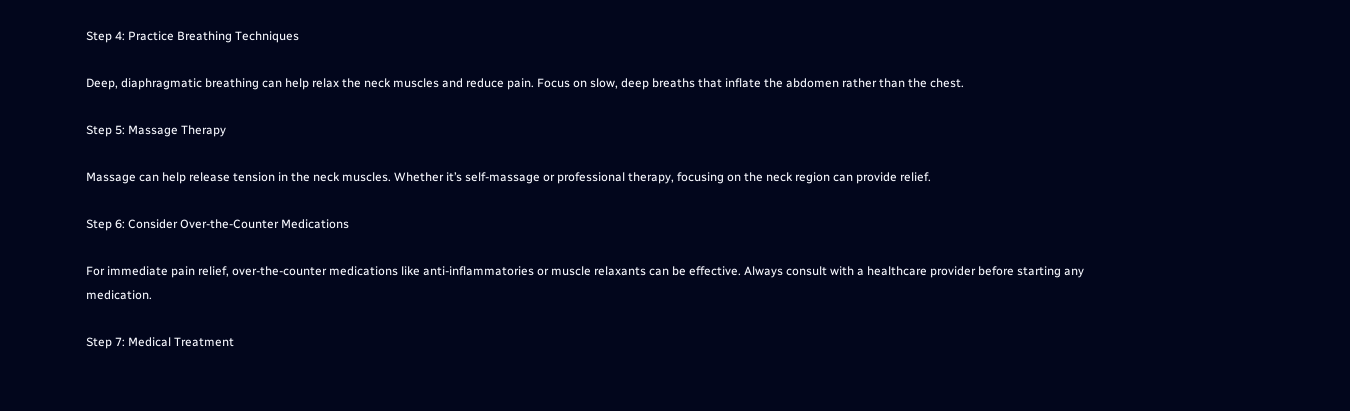Step 4: Practice Breathing Techniques

Deep, diaphragmatic breathing can help relax the neck muscles and reduce pain. Focus on slow, deep breaths that inflate the abdomen rather than the chest.

Step 5: Massage Therapy

Massage can help release tension in the neck muscles. Whether it’s self-massage or professional therapy, focusing on the neck region can provide relief.

Step 6: Consider Over-the-Counter Medications

For immediate pain relief, over-the-counter medications like anti-inflammatories or muscle relaxants can be effective. Always consult with a healthcare provider before starting any medication.

Step 7: Medical Treatment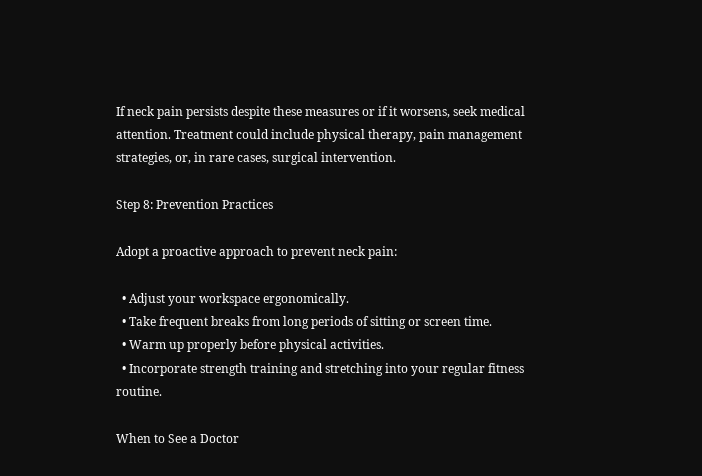If neck pain persists despite these measures or if it worsens, seek medical attention. Treatment could include physical therapy, pain management strategies, or, in rare cases, surgical intervention.

Step 8: Prevention Practices

Adopt a proactive approach to prevent neck pain:

  • Adjust your workspace ergonomically.
  • Take frequent breaks from long periods of sitting or screen time.
  • Warm up properly before physical activities.
  • Incorporate strength training and stretching into your regular fitness routine.

When to See a Doctor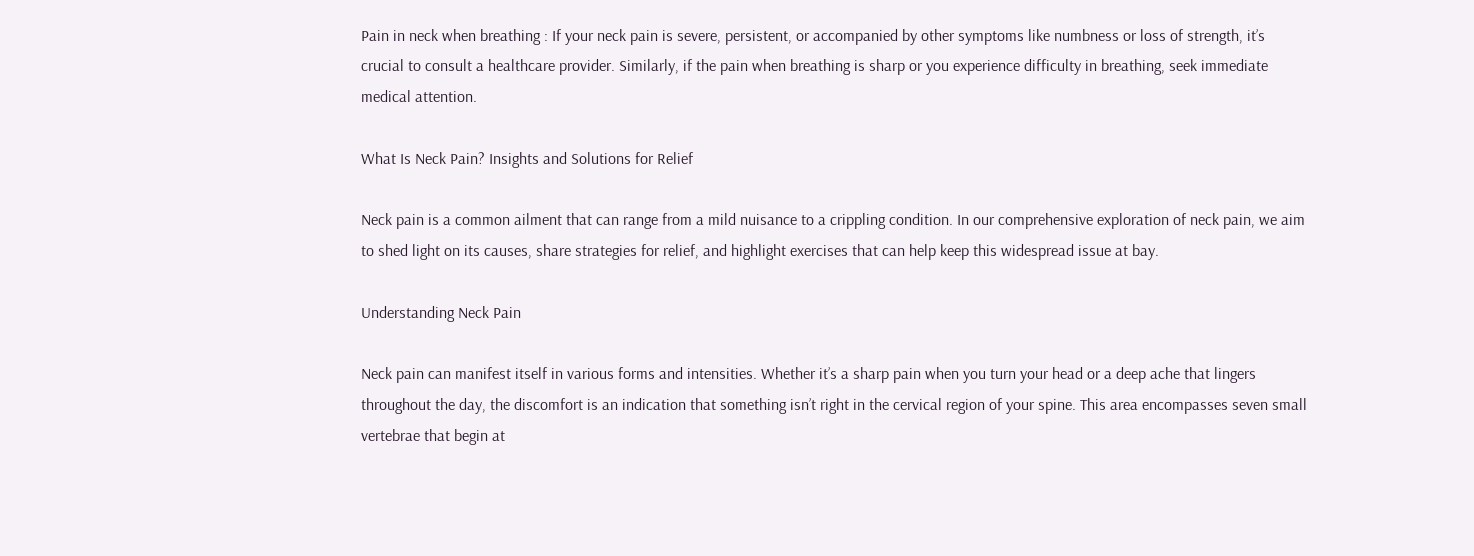Pain in neck when breathing : If your neck pain is severe, persistent, or accompanied by other symptoms like numbness or loss of strength, it’s crucial to consult a healthcare provider. Similarly, if the pain when breathing is sharp or you experience difficulty in breathing, seek immediate medical attention.

What Is Neck Pain? Insights and Solutions for Relief

Neck pain is a common ailment that can range from a mild nuisance to a crippling condition. In our comprehensive exploration of neck pain, we aim to shed light on its causes, share strategies for relief, and highlight exercises that can help keep this widespread issue at bay.

Understanding Neck Pain

Neck pain can manifest itself in various forms and intensities. Whether it’s a sharp pain when you turn your head or a deep ache that lingers throughout the day, the discomfort is an indication that something isn’t right in the cervical region of your spine. This area encompasses seven small vertebrae that begin at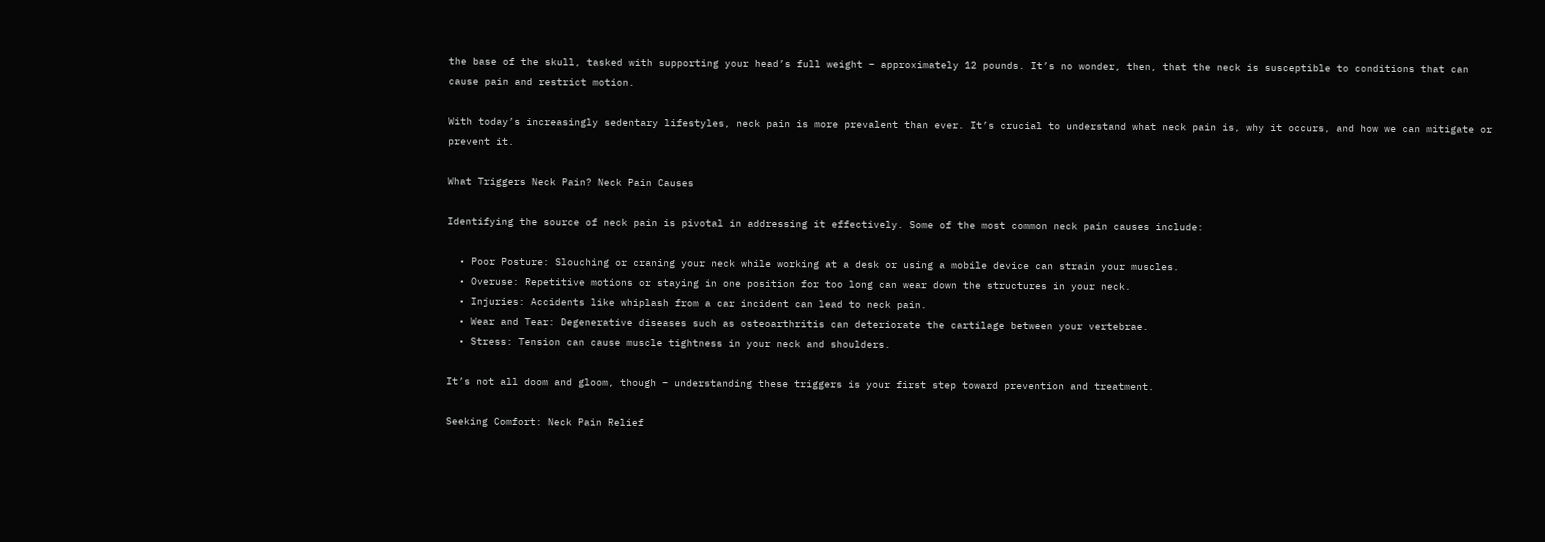the base of the skull, tasked with supporting your head’s full weight – approximately 12 pounds. It’s no wonder, then, that the neck is susceptible to conditions that can cause pain and restrict motion.

With today’s increasingly sedentary lifestyles, neck pain is more prevalent than ever. It’s crucial to understand what neck pain is, why it occurs, and how we can mitigate or prevent it.

What Triggers Neck Pain? Neck Pain Causes

Identifying the source of neck pain is pivotal in addressing it effectively. Some of the most common neck pain causes include:

  • Poor Posture: Slouching or craning your neck while working at a desk or using a mobile device can strain your muscles.
  • Overuse: Repetitive motions or staying in one position for too long can wear down the structures in your neck.
  • Injuries: Accidents like whiplash from a car incident can lead to neck pain.
  • Wear and Tear: Degenerative diseases such as osteoarthritis can deteriorate the cartilage between your vertebrae.
  • Stress: Tension can cause muscle tightness in your neck and shoulders.

It’s not all doom and gloom, though – understanding these triggers is your first step toward prevention and treatment.

Seeking Comfort: Neck Pain Relief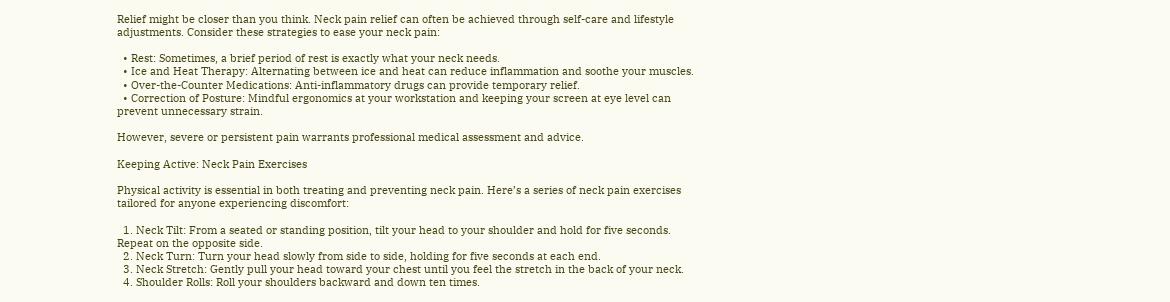Relief might be closer than you think. Neck pain relief can often be achieved through self-care and lifestyle adjustments. Consider these strategies to ease your neck pain:

  • Rest: Sometimes, a brief period of rest is exactly what your neck needs.
  • Ice and Heat Therapy: Alternating between ice and heat can reduce inflammation and soothe your muscles.
  • Over-the-Counter Medications: Anti-inflammatory drugs can provide temporary relief.
  • Correction of Posture: Mindful ergonomics at your workstation and keeping your screen at eye level can prevent unnecessary strain.

However, severe or persistent pain warrants professional medical assessment and advice.

Keeping Active: Neck Pain Exercises

Physical activity is essential in both treating and preventing neck pain. Here’s a series of neck pain exercises tailored for anyone experiencing discomfort:

  1. Neck Tilt: From a seated or standing position, tilt your head to your shoulder and hold for five seconds. Repeat on the opposite side.
  2. Neck Turn: Turn your head slowly from side to side, holding for five seconds at each end.
  3. Neck Stretch: Gently pull your head toward your chest until you feel the stretch in the back of your neck.
  4. Shoulder Rolls: Roll your shoulders backward and down ten times.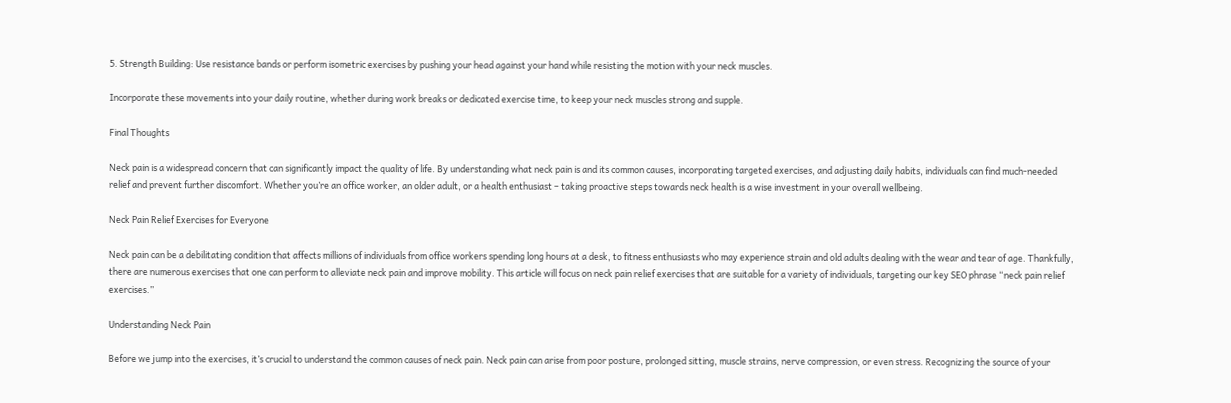5. Strength Building: Use resistance bands or perform isometric exercises by pushing your head against your hand while resisting the motion with your neck muscles.

Incorporate these movements into your daily routine, whether during work breaks or dedicated exercise time, to keep your neck muscles strong and supple.

Final Thoughts

Neck pain is a widespread concern that can significantly impact the quality of life. By understanding what neck pain is and its common causes, incorporating targeted exercises, and adjusting daily habits, individuals can find much-needed relief and prevent further discomfort. Whether you’re an office worker, an older adult, or a health enthusiast – taking proactive steps towards neck health is a wise investment in your overall wellbeing.

Neck Pain Relief Exercises for Everyone

Neck pain can be a debilitating condition that affects millions of individuals from office workers spending long hours at a desk, to fitness enthusiasts who may experience strain and old adults dealing with the wear and tear of age. Thankfully, there are numerous exercises that one can perform to alleviate neck pain and improve mobility. This article will focus on neck pain relief exercises that are suitable for a variety of individuals, targeting our key SEO phrase “neck pain relief exercises.”

Understanding Neck Pain

Before we jump into the exercises, it’s crucial to understand the common causes of neck pain. Neck pain can arise from poor posture, prolonged sitting, muscle strains, nerve compression, or even stress. Recognizing the source of your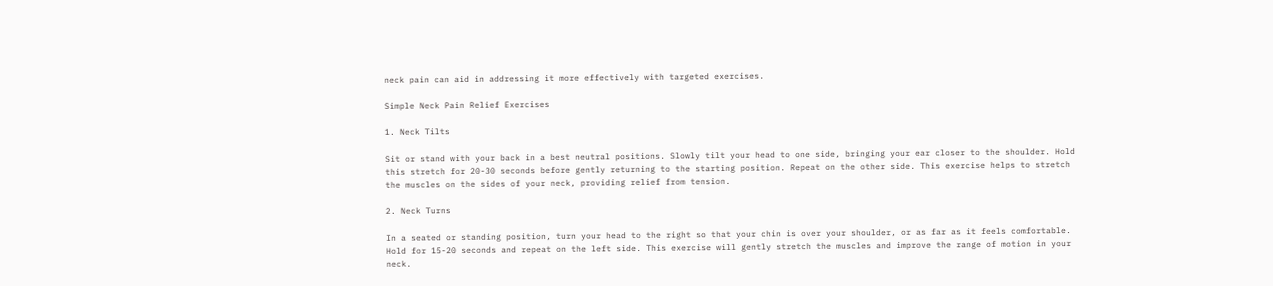neck pain can aid in addressing it more effectively with targeted exercises.

Simple Neck Pain Relief Exercises

1. Neck Tilts

Sit or stand with your back in a best neutral positions. Slowly tilt your head to one side, bringing your ear closer to the shoulder. Hold this stretch for 20-30 seconds before gently returning to the starting position. Repeat on the other side. This exercise helps to stretch the muscles on the sides of your neck, providing relief from tension.

2. Neck Turns

In a seated or standing position, turn your head to the right so that your chin is over your shoulder, or as far as it feels comfortable. Hold for 15-20 seconds and repeat on the left side. This exercise will gently stretch the muscles and improve the range of motion in your neck.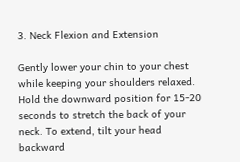3. Neck Flexion and Extension

Gently lower your chin to your chest while keeping your shoulders relaxed. Hold the downward position for 15-20 seconds to stretch the back of your neck. To extend, tilt your head backward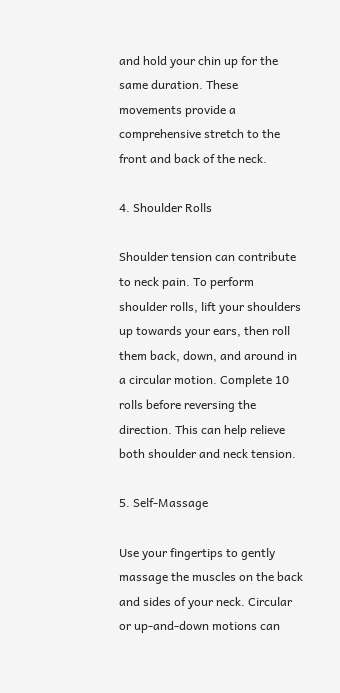and hold your chin up for the same duration. These movements provide a comprehensive stretch to the front and back of the neck.

4. Shoulder Rolls

Shoulder tension can contribute to neck pain. To perform shoulder rolls, lift your shoulders up towards your ears, then roll them back, down, and around in a circular motion. Complete 10 rolls before reversing the direction. This can help relieve both shoulder and neck tension.

5. Self-Massage

Use your fingertips to gently massage the muscles on the back and sides of your neck. Circular or up-and-down motions can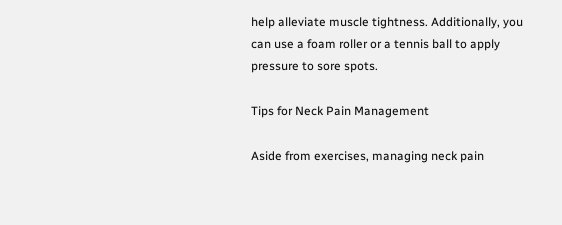help alleviate muscle tightness. Additionally, you can use a foam roller or a tennis ball to apply pressure to sore spots.

Tips for Neck Pain Management

Aside from exercises, managing neck pain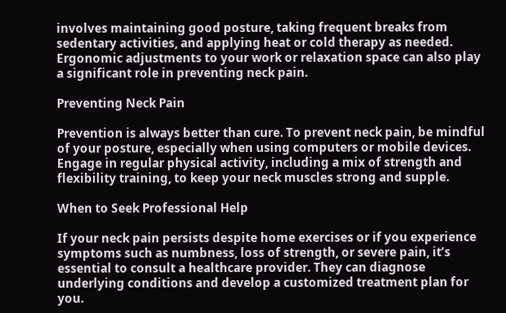involves maintaining good posture, taking frequent breaks from sedentary activities, and applying heat or cold therapy as needed. Ergonomic adjustments to your work or relaxation space can also play a significant role in preventing neck pain.

Preventing Neck Pain

Prevention is always better than cure. To prevent neck pain, be mindful of your posture, especially when using computers or mobile devices. Engage in regular physical activity, including a mix of strength and flexibility training, to keep your neck muscles strong and supple.

When to Seek Professional Help

If your neck pain persists despite home exercises or if you experience symptoms such as numbness, loss of strength, or severe pain, it’s essential to consult a healthcare provider. They can diagnose underlying conditions and develop a customized treatment plan for you.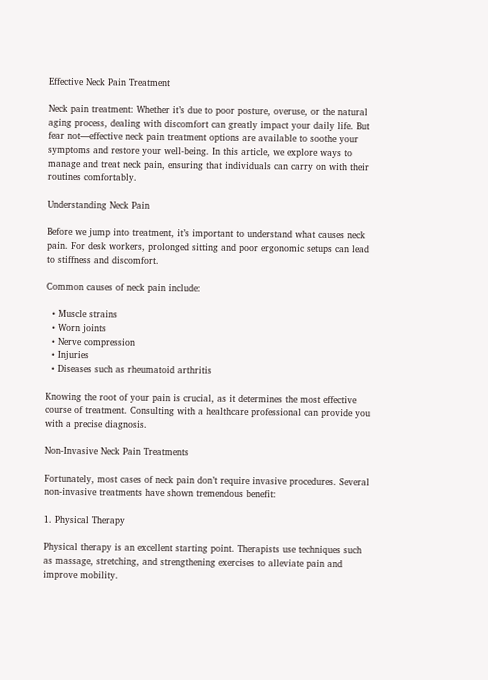Effective Neck Pain Treatment

Neck pain treatment: Whether it’s due to poor posture, overuse, or the natural aging process, dealing with discomfort can greatly impact your daily life. But fear not—effective neck pain treatment options are available to soothe your symptoms and restore your well-being. In this article, we explore ways to manage and treat neck pain, ensuring that individuals can carry on with their routines comfortably.

Understanding Neck Pain

Before we jump into treatment, it’s important to understand what causes neck pain. For desk workers, prolonged sitting and poor ergonomic setups can lead to stiffness and discomfort.

Common causes of neck pain include:

  • Muscle strains
  • Worn joints
  • Nerve compression
  • Injuries
  • Diseases such as rheumatoid arthritis

Knowing the root of your pain is crucial, as it determines the most effective course of treatment. Consulting with a healthcare professional can provide you with a precise diagnosis.

Non-Invasive Neck Pain Treatments

Fortunately, most cases of neck pain don’t require invasive procedures. Several non-invasive treatments have shown tremendous benefit:

1. Physical Therapy

Physical therapy is an excellent starting point. Therapists use techniques such as massage, stretching, and strengthening exercises to alleviate pain and improve mobility.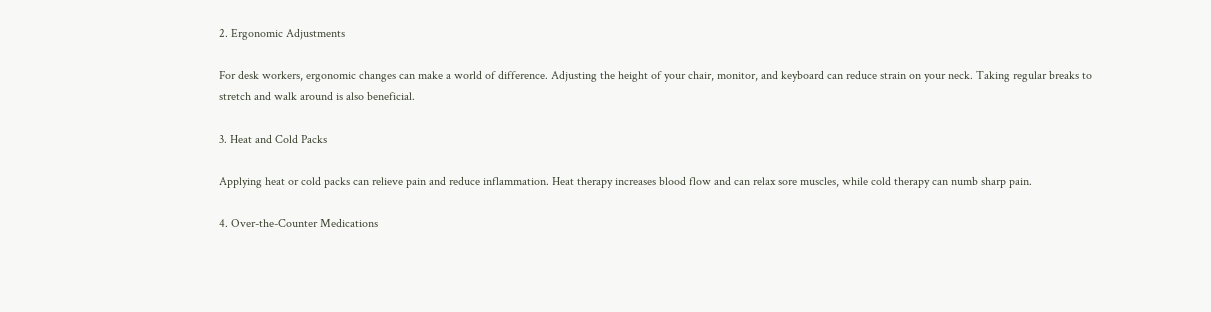2. Ergonomic Adjustments

For desk workers, ergonomic changes can make a world of difference. Adjusting the height of your chair, monitor, and keyboard can reduce strain on your neck. Taking regular breaks to stretch and walk around is also beneficial.

3. Heat and Cold Packs

Applying heat or cold packs can relieve pain and reduce inflammation. Heat therapy increases blood flow and can relax sore muscles, while cold therapy can numb sharp pain.

4. Over-the-Counter Medications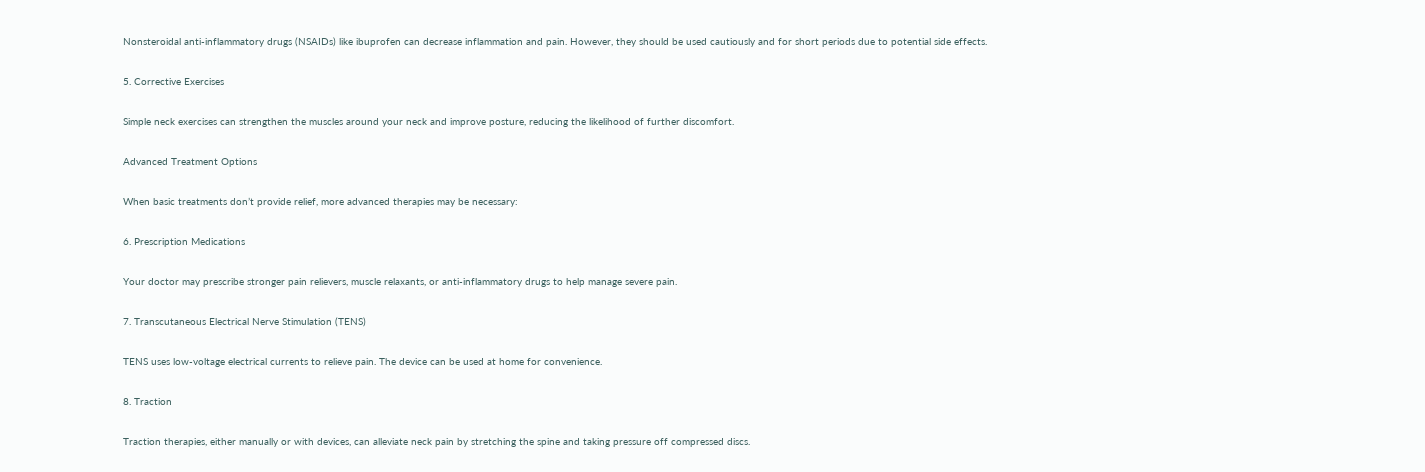Nonsteroidal anti-inflammatory drugs (NSAIDs) like ibuprofen can decrease inflammation and pain. However, they should be used cautiously and for short periods due to potential side effects.

5. Corrective Exercises

Simple neck exercises can strengthen the muscles around your neck and improve posture, reducing the likelihood of further discomfort.

Advanced Treatment Options

When basic treatments don’t provide relief, more advanced therapies may be necessary:

6. Prescription Medications

Your doctor may prescribe stronger pain relievers, muscle relaxants, or anti-inflammatory drugs to help manage severe pain.

7. Transcutaneous Electrical Nerve Stimulation (TENS)

TENS uses low-voltage electrical currents to relieve pain. The device can be used at home for convenience.

8. Traction

Traction therapies, either manually or with devices, can alleviate neck pain by stretching the spine and taking pressure off compressed discs.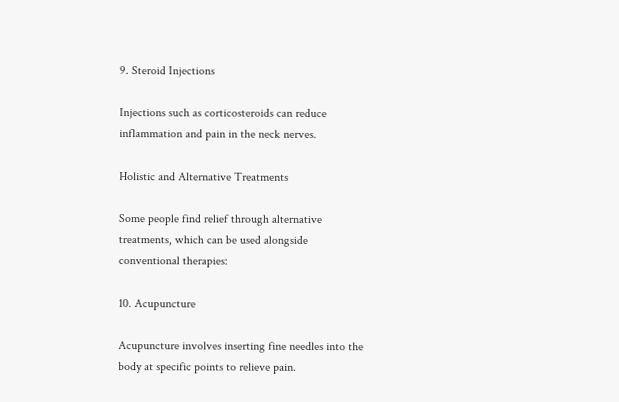9. Steroid Injections

Injections such as corticosteroids can reduce inflammation and pain in the neck nerves.

Holistic and Alternative Treatments

Some people find relief through alternative treatments, which can be used alongside conventional therapies:

10. Acupuncture

Acupuncture involves inserting fine needles into the body at specific points to relieve pain.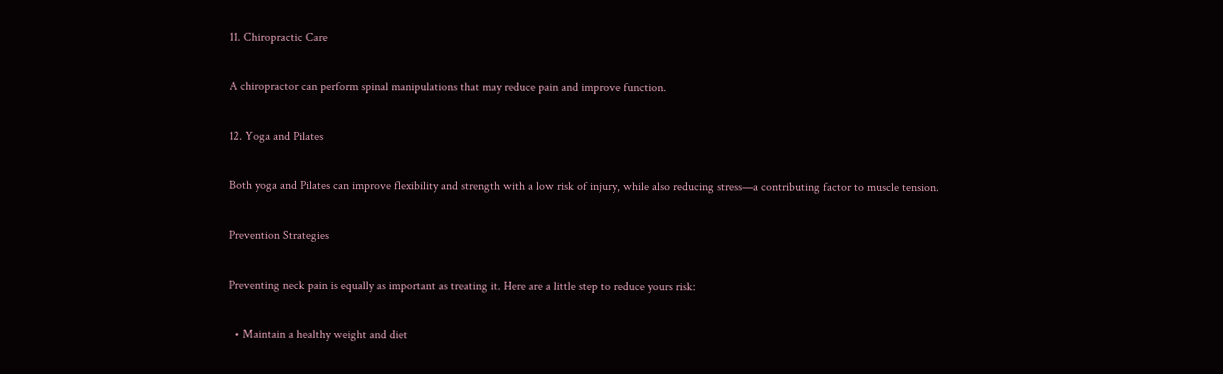11. Chiropractic Care

A chiropractor can perform spinal manipulations that may reduce pain and improve function.

12. Yoga and Pilates

Both yoga and Pilates can improve flexibility and strength with a low risk of injury, while also reducing stress—a contributing factor to muscle tension.

Prevention Strategies

Preventing neck pain is equally as important as treating it. Here are a little step to reduce yours risk:

  • Maintain a healthy weight and diet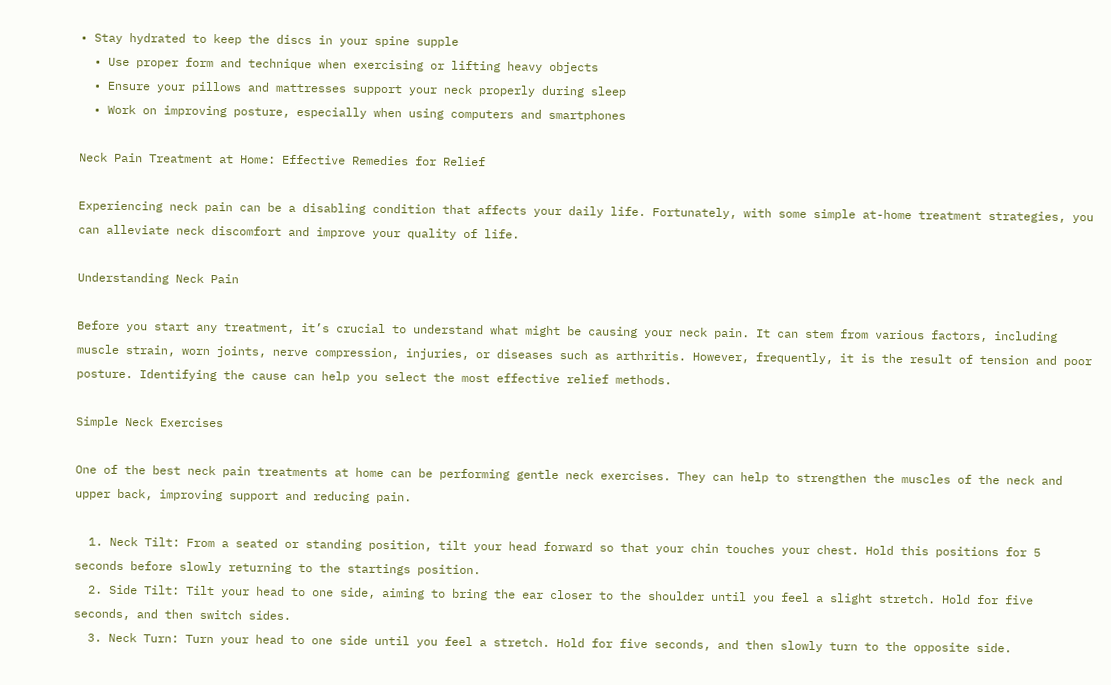• Stay hydrated to keep the discs in your spine supple
  • Use proper form and technique when exercising or lifting heavy objects
  • Ensure your pillows and mattresses support your neck properly during sleep
  • Work on improving posture, especially when using computers and smartphones

Neck Pain Treatment at Home: Effective Remedies for Relief

Experiencing neck pain can be a disabling condition that affects your daily life. Fortunately, with some simple at-home treatment strategies, you can alleviate neck discomfort and improve your quality of life.

Understanding Neck Pain

Before you start any treatment, it’s crucial to understand what might be causing your neck pain. It can stem from various factors, including muscle strain, worn joints, nerve compression, injuries, or diseases such as arthritis. However, frequently, it is the result of tension and poor posture. Identifying the cause can help you select the most effective relief methods.

Simple Neck Exercises

One of the best neck pain treatments at home can be performing gentle neck exercises. They can help to strengthen the muscles of the neck and upper back, improving support and reducing pain.

  1. Neck Tilt: From a seated or standing position, tilt your head forward so that your chin touches your chest. Hold this positions for 5 seconds before slowly returning to the startings position.
  2. Side Tilt: Tilt your head to one side, aiming to bring the ear closer to the shoulder until you feel a slight stretch. Hold for five seconds, and then switch sides.
  3. Neck Turn: Turn your head to one side until you feel a stretch. Hold for five seconds, and then slowly turn to the opposite side.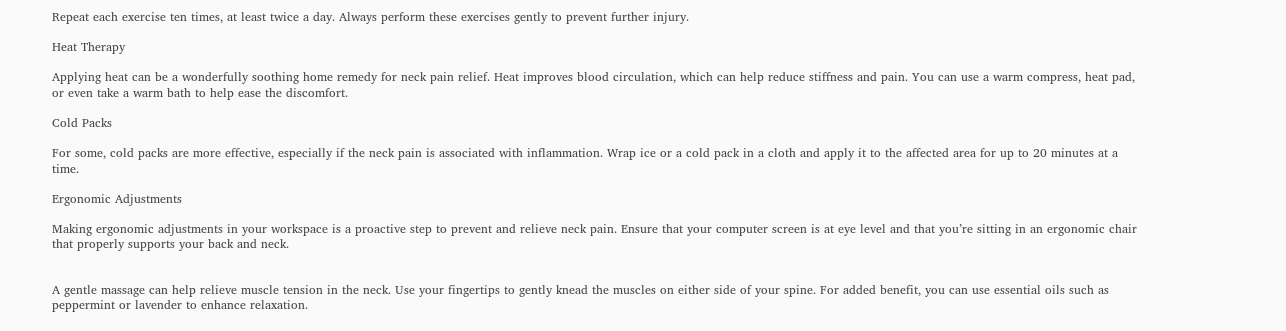Repeat each exercise ten times, at least twice a day. Always perform these exercises gently to prevent further injury.

Heat Therapy

Applying heat can be a wonderfully soothing home remedy for neck pain relief. Heat improves blood circulation, which can help reduce stiffness and pain. You can use a warm compress, heat pad, or even take a warm bath to help ease the discomfort.

Cold Packs

For some, cold packs are more effective, especially if the neck pain is associated with inflammation. Wrap ice or a cold pack in a cloth and apply it to the affected area for up to 20 minutes at a time.

Ergonomic Adjustments

Making ergonomic adjustments in your workspace is a proactive step to prevent and relieve neck pain. Ensure that your computer screen is at eye level and that you’re sitting in an ergonomic chair that properly supports your back and neck.


A gentle massage can help relieve muscle tension in the neck. Use your fingertips to gently knead the muscles on either side of your spine. For added benefit, you can use essential oils such as peppermint or lavender to enhance relaxation.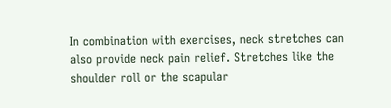In combination with exercises, neck stretches can also provide neck pain relief. Stretches like the shoulder roll or the scapular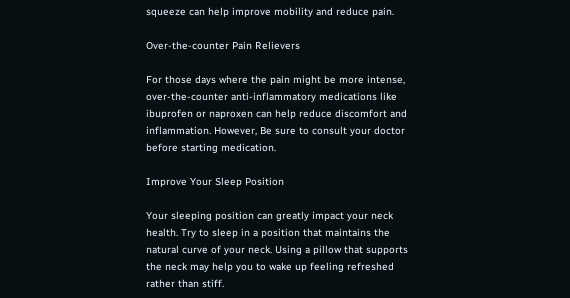squeeze can help improve mobility and reduce pain.

Over-the-counter Pain Relievers

For those days where the pain might be more intense, over-the-counter anti-inflammatory medications like ibuprofen or naproxen can help reduce discomfort and inflammation. However, Be sure to consult your doctor before starting medication.

Improve Your Sleep Position

Your sleeping position can greatly impact your neck health. Try to sleep in a position that maintains the natural curve of your neck. Using a pillow that supports the neck may help you to wake up feeling refreshed rather than stiff.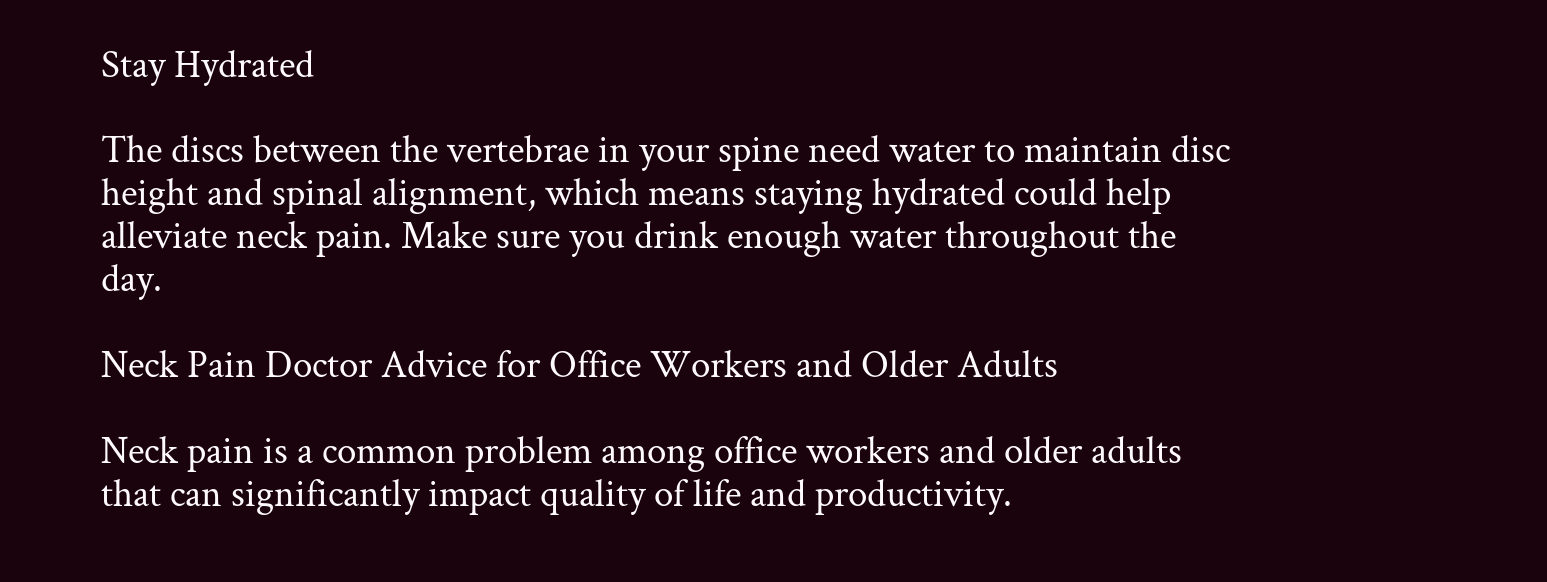Stay Hydrated

The discs between the vertebrae in your spine need water to maintain disc height and spinal alignment, which means staying hydrated could help alleviate neck pain. Make sure you drink enough water throughout the day.

Neck Pain Doctor Advice for Office Workers and Older Adults

Neck pain is a common problem among office workers and older adults that can significantly impact quality of life and productivity.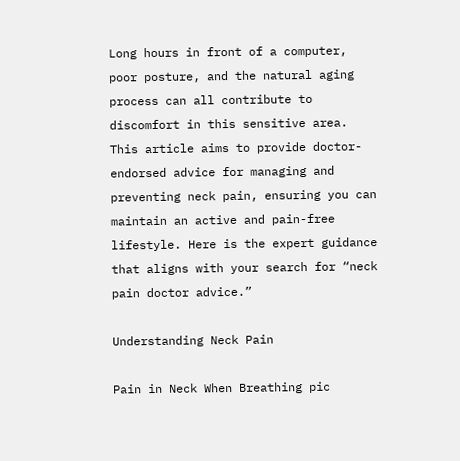Long hours in front of a computer, poor posture, and the natural aging process can all contribute to discomfort in this sensitive area. This article aims to provide doctor-endorsed advice for managing and preventing neck pain, ensuring you can maintain an active and pain-free lifestyle. Here is the expert guidance that aligns with your search for “neck pain doctor advice.”

Understanding Neck Pain

Pain in Neck When Breathing pic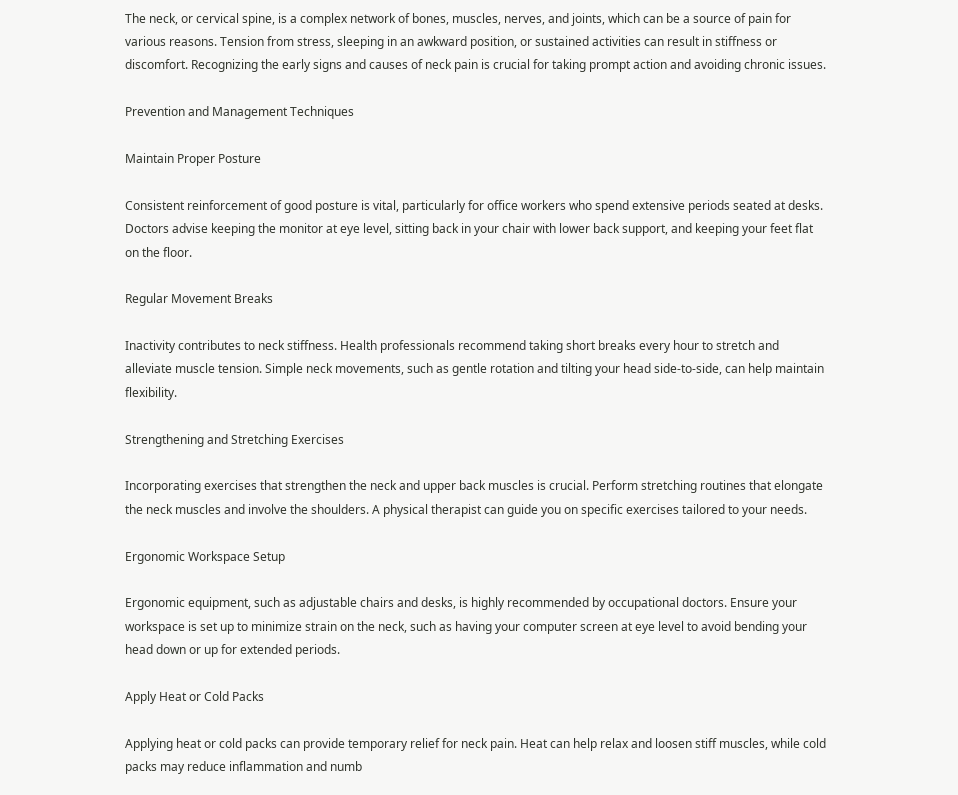The neck, or cervical spine, is a complex network of bones, muscles, nerves, and joints, which can be a source of pain for various reasons. Tension from stress, sleeping in an awkward position, or sustained activities can result in stiffness or discomfort. Recognizing the early signs and causes of neck pain is crucial for taking prompt action and avoiding chronic issues.

Prevention and Management Techniques

Maintain Proper Posture

Consistent reinforcement of good posture is vital, particularly for office workers who spend extensive periods seated at desks. Doctors advise keeping the monitor at eye level, sitting back in your chair with lower back support, and keeping your feet flat on the floor.

Regular Movement Breaks

Inactivity contributes to neck stiffness. Health professionals recommend taking short breaks every hour to stretch and alleviate muscle tension. Simple neck movements, such as gentle rotation and tilting your head side-to-side, can help maintain flexibility.

Strengthening and Stretching Exercises

Incorporating exercises that strengthen the neck and upper back muscles is crucial. Perform stretching routines that elongate the neck muscles and involve the shoulders. A physical therapist can guide you on specific exercises tailored to your needs.

Ergonomic Workspace Setup

Ergonomic equipment, such as adjustable chairs and desks, is highly recommended by occupational doctors. Ensure your workspace is set up to minimize strain on the neck, such as having your computer screen at eye level to avoid bending your head down or up for extended periods.

Apply Heat or Cold Packs

Applying heat or cold packs can provide temporary relief for neck pain. Heat can help relax and loosen stiff muscles, while cold packs may reduce inflammation and numb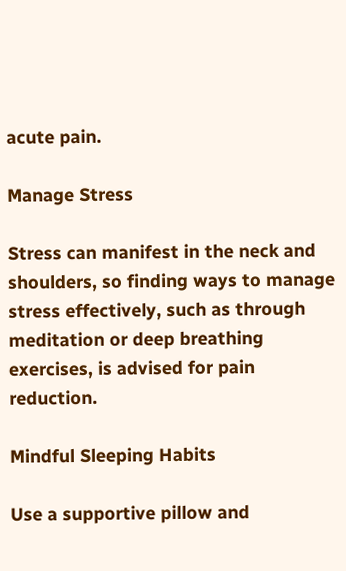acute pain.

Manage Stress

Stress can manifest in the neck and shoulders, so finding ways to manage stress effectively, such as through meditation or deep breathing exercises, is advised for pain reduction.

Mindful Sleeping Habits

Use a supportive pillow and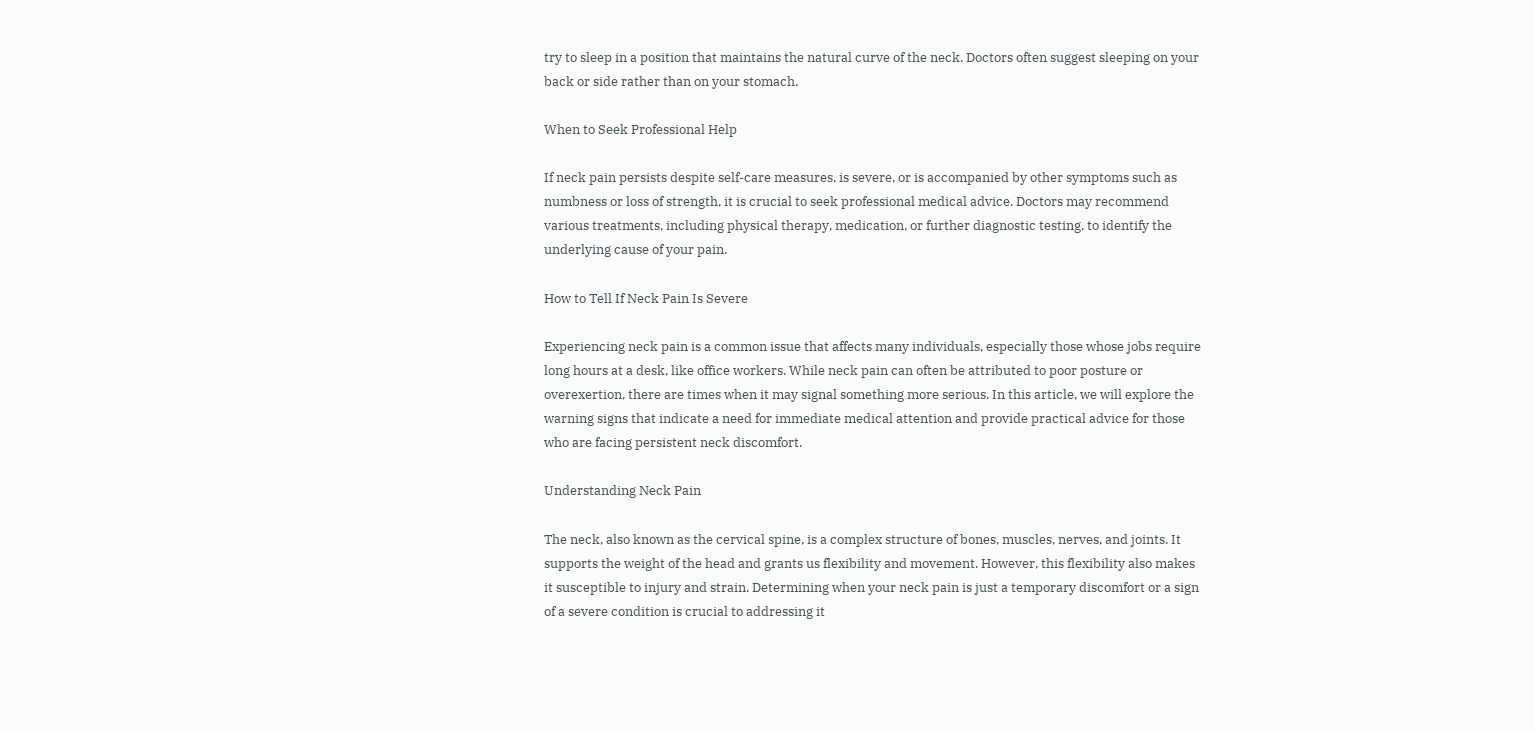try to sleep in a position that maintains the natural curve of the neck. Doctors often suggest sleeping on your back or side rather than on your stomach.

When to Seek Professional Help

If neck pain persists despite self-care measures, is severe, or is accompanied by other symptoms such as numbness or loss of strength, it is crucial to seek professional medical advice. Doctors may recommend various treatments, including physical therapy, medication, or further diagnostic testing, to identify the underlying cause of your pain.

How to Tell If Neck Pain Is Severe

Experiencing neck pain is a common issue that affects many individuals, especially those whose jobs require long hours at a desk, like office workers. While neck pain can often be attributed to poor posture or overexertion, there are times when it may signal something more serious. In this article, we will explore the warning signs that indicate a need for immediate medical attention and provide practical advice for those who are facing persistent neck discomfort.

Understanding Neck Pain

The neck, also known as the cervical spine, is a complex structure of bones, muscles, nerves, and joints. It supports the weight of the head and grants us flexibility and movement. However, this flexibility also makes it susceptible to injury and strain. Determining when your neck pain is just a temporary discomfort or a sign of a severe condition is crucial to addressing it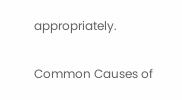appropriately.

Common Causes of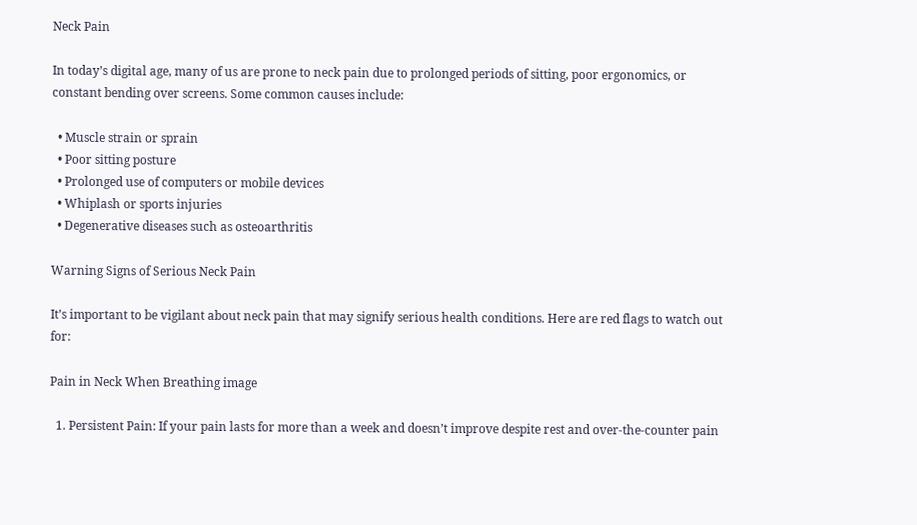Neck Pain

In today’s digital age, many of us are prone to neck pain due to prolonged periods of sitting, poor ergonomics, or constant bending over screens. Some common causes include:

  • Muscle strain or sprain
  • Poor sitting posture
  • Prolonged use of computers or mobile devices
  • Whiplash or sports injuries
  • Degenerative diseases such as osteoarthritis

Warning Signs of Serious Neck Pain

It’s important to be vigilant about neck pain that may signify serious health conditions. Here are red flags to watch out for:

Pain in Neck When Breathing image

  1. Persistent Pain: If your pain lasts for more than a week and doesn’t improve despite rest and over-the-counter pain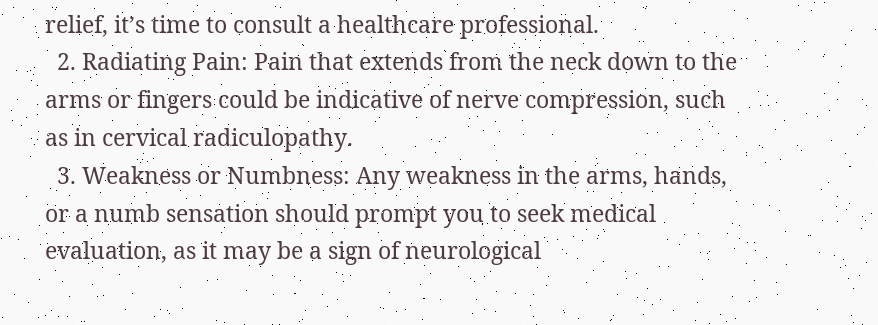relief, it’s time to consult a healthcare professional.
  2. Radiating Pain: Pain that extends from the neck down to the arms or fingers could be indicative of nerve compression, such as in cervical radiculopathy.
  3. Weakness or Numbness: Any weakness in the arms, hands, or a numb sensation should prompt you to seek medical evaluation, as it may be a sign of neurological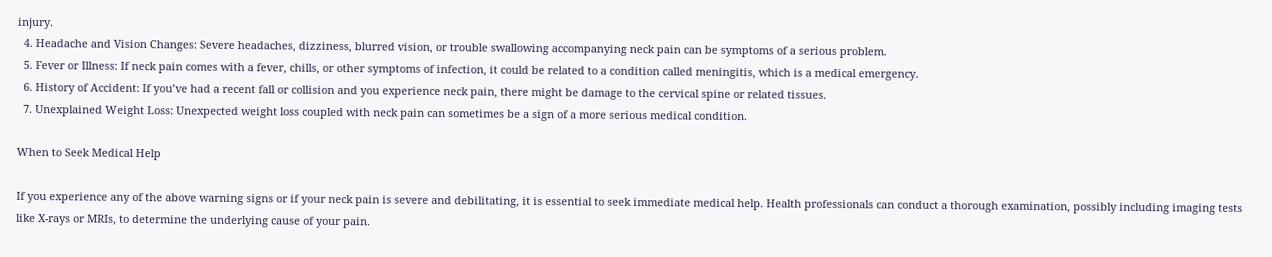injury.
  4. Headache and Vision Changes: Severe headaches, dizziness, blurred vision, or trouble swallowing accompanying neck pain can be symptoms of a serious problem.
  5. Fever or Illness: If neck pain comes with a fever, chills, or other symptoms of infection, it could be related to a condition called meningitis, which is a medical emergency.
  6. History of Accident: If you’ve had a recent fall or collision and you experience neck pain, there might be damage to the cervical spine or related tissues.
  7. Unexplained Weight Loss: Unexpected weight loss coupled with neck pain can sometimes be a sign of a more serious medical condition.

When to Seek Medical Help

If you experience any of the above warning signs or if your neck pain is severe and debilitating, it is essential to seek immediate medical help. Health professionals can conduct a thorough examination, possibly including imaging tests like X-rays or MRIs, to determine the underlying cause of your pain.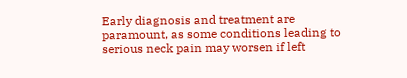Early diagnosis and treatment are paramount, as some conditions leading to serious neck pain may worsen if left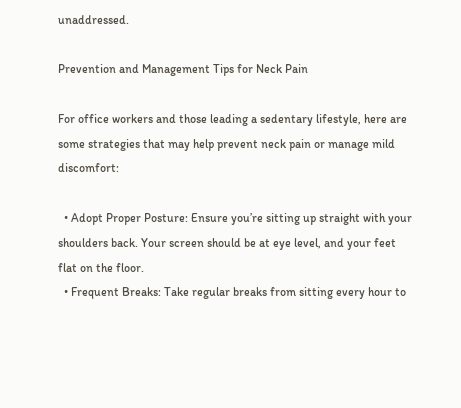unaddressed.

Prevention and Management Tips for Neck Pain

For office workers and those leading a sedentary lifestyle, here are some strategies that may help prevent neck pain or manage mild discomfort:

  • Adopt Proper Posture: Ensure you’re sitting up straight with your shoulders back. Your screen should be at eye level, and your feet flat on the floor.
  • Frequent Breaks: Take regular breaks from sitting every hour to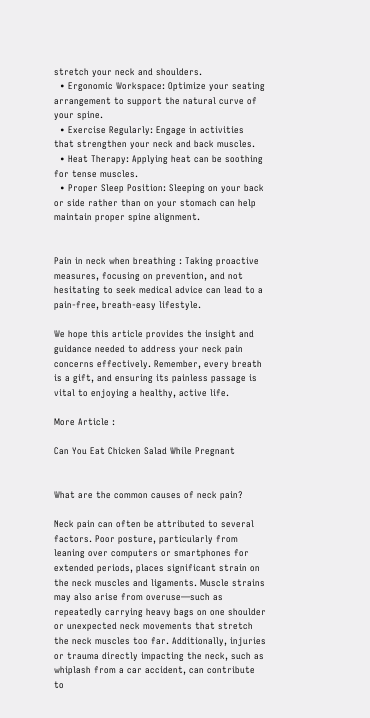stretch your neck and shoulders.
  • Ergonomic Workspace: Optimize your seating arrangement to support the natural curve of your spine.
  • Exercise Regularly: Engage in activities that strengthen your neck and back muscles.
  • Heat Therapy: Applying heat can be soothing for tense muscles.
  • Proper Sleep Position: Sleeping on your back or side rather than on your stomach can help maintain proper spine alignment.


Pain in neck when breathing : Taking proactive measures, focusing on prevention, and not hesitating to seek medical advice can lead to a pain-free, breath-easy lifestyle.

We hope this article provides the insight and guidance needed to address your neck pain concerns effectively. Remember, every breath is a gift, and ensuring its painless passage is vital to enjoying a healthy, active life.

More Article :

Can You Eat Chicken Salad While Pregnant


What are the common causes of neck pain?

Neck pain can often be attributed to several factors. Poor posture, particularly from leaning over computers or smartphones for extended periods, places significant strain on the neck muscles and ligaments. Muscle strains may also arise from overuse—such as repeatedly carrying heavy bags on one shoulder or unexpected neck movements that stretch the neck muscles too far. Additionally, injuries or trauma directly impacting the neck, such as whiplash from a car accident, can contribute to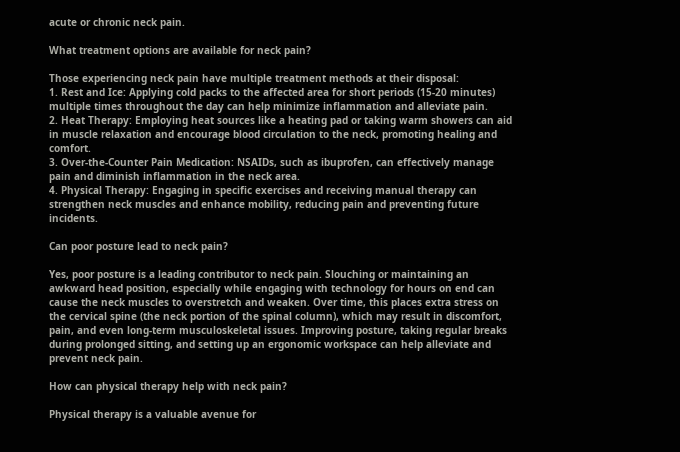acute or chronic neck pain.

What treatment options are available for neck pain?

Those experiencing neck pain have multiple treatment methods at their disposal:
1. Rest and Ice: Applying cold packs to the affected area for short periods (15-20 minutes) multiple times throughout the day can help minimize inflammation and alleviate pain.
2. Heat Therapy: Employing heat sources like a heating pad or taking warm showers can aid in muscle relaxation and encourage blood circulation to the neck, promoting healing and comfort.
3. Over-the-Counter Pain Medication: NSAIDs, such as ibuprofen, can effectively manage pain and diminish inflammation in the neck area.
4. Physical Therapy: Engaging in specific exercises and receiving manual therapy can strengthen neck muscles and enhance mobility, reducing pain and preventing future incidents.

Can poor posture lead to neck pain?

Yes, poor posture is a leading contributor to neck pain. Slouching or maintaining an awkward head position, especially while engaging with technology for hours on end can cause the neck muscles to overstretch and weaken. Over time, this places extra stress on the cervical spine (the neck portion of the spinal column), which may result in discomfort, pain, and even long-term musculoskeletal issues. Improving posture, taking regular breaks during prolonged sitting, and setting up an ergonomic workspace can help alleviate and prevent neck pain.

How can physical therapy help with neck pain?

Physical therapy is a valuable avenue for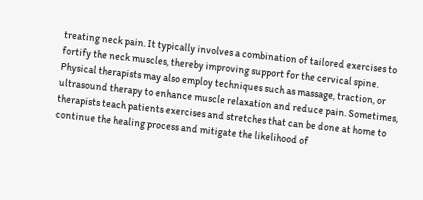treating neck pain. It typically involves a combination of tailored exercises to fortify the neck muscles, thereby improving support for the cervical spine. Physical therapists may also employ techniques such as massage, traction, or ultrasound therapy to enhance muscle relaxation and reduce pain. Sometimes, therapists teach patients exercises and stretches that can be done at home to continue the healing process and mitigate the likelihood of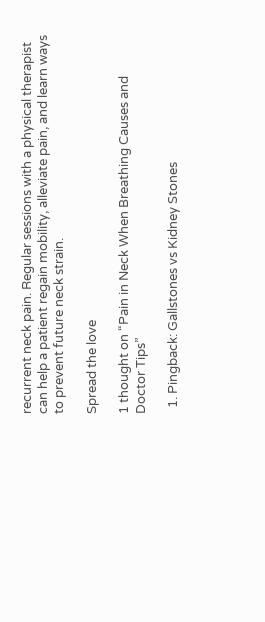recurrent neck pain. Regular sessions with a physical therapist can help a patient regain mobility, alleviate pain, and learn ways to prevent future neck strain.

Spread the love

1 thought on “Pain in Neck When Breathing Causes and Doctor Tips”

  1. Pingback: Gallstones vs Kidney Stones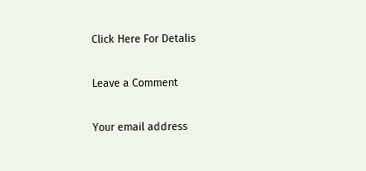Click Here For Detalis

Leave a Comment

Your email address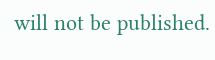will not be published.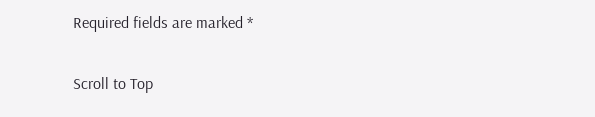Required fields are marked *

Scroll to Top